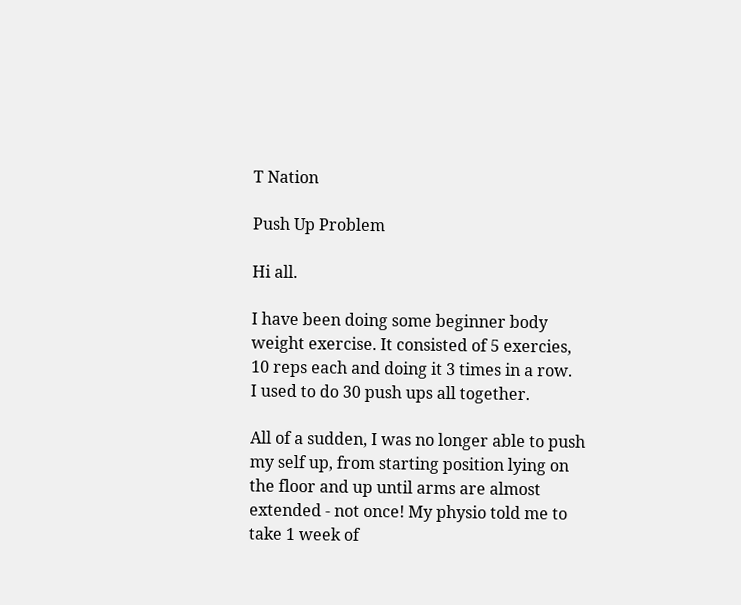T Nation

Push Up Problem

Hi all.

I have been doing some beginner body weight exercise. It consisted of 5 exercies, 10 reps each and doing it 3 times in a row.
I used to do 30 push ups all together.

All of a sudden, I was no longer able to push my self up, from starting position lying on the floor and up until arms are almost extended - not once! My physio told me to take 1 week of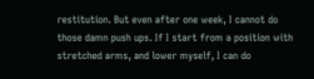restitution. But even after one week, I cannot do those damn push ups. If I start from a position with stretched arms, and lower myself, I can do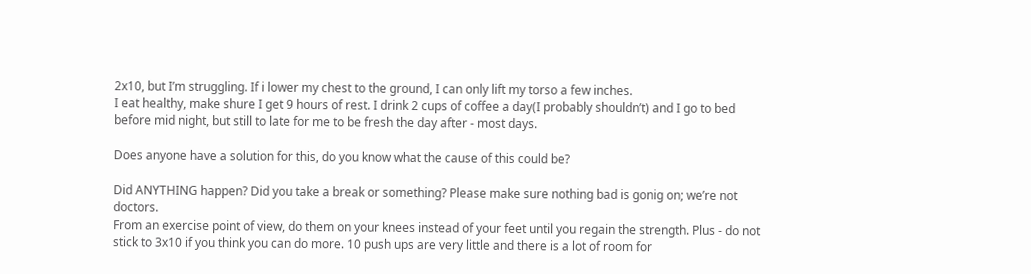2x10, but I’m struggling. If i lower my chest to the ground, I can only lift my torso a few inches.
I eat healthy, make shure I get 9 hours of rest. I drink 2 cups of coffee a day(I probably shouldn’t) and I go to bed before mid night, but still to late for me to be fresh the day after - most days.

Does anyone have a solution for this, do you know what the cause of this could be?

Did ANYTHING happen? Did you take a break or something? Please make sure nothing bad is gonig on; we’re not doctors.
From an exercise point of view, do them on your knees instead of your feet until you regain the strength. Plus - do not stick to 3x10 if you think you can do more. 10 push ups are very little and there is a lot of room for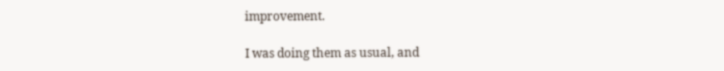improvement.

I was doing them as usual, and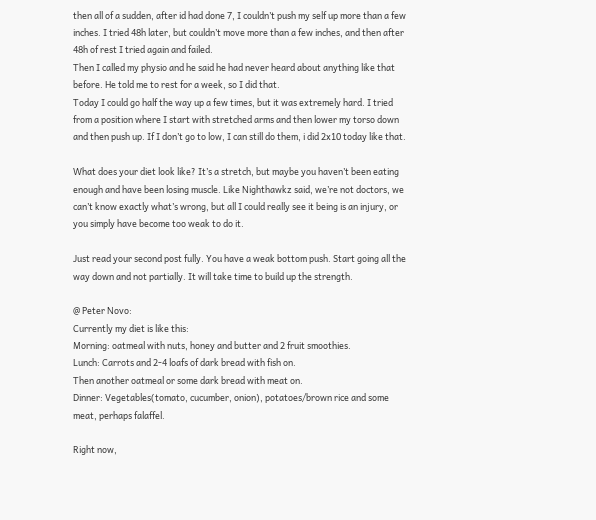then all of a sudden, after id had done 7, I couldn’t push my self up more than a few inches. I tried 48h later, but couldn’t move more than a few inches, and then after 48h of rest I tried again and failed.
Then I called my physio and he said he had never heard about anything like that before. He told me to rest for a week, so I did that.
Today I could go half the way up a few times, but it was extremely hard. I tried from a position where I start with stretched arms and then lower my torso down and then push up. If I don’t go to low, I can still do them, i did 2x10 today like that.

What does your diet look like? It’s a stretch, but maybe you haven’t been eating enough and have been losing muscle. Like Nighthawkz said, we’re not doctors, we can’t know exactly what’s wrong, but all I could really see it being is an injury, or you simply have become too weak to do it.

Just read your second post fully. You have a weak bottom push. Start going all the way down and not partially. It will take time to build up the strength.

@ Peter Novo:
Currently my diet is like this:
Morning: oatmeal with nuts, honey and butter and 2 fruit smoothies.
Lunch: Carrots and 2-4 loafs of dark bread with fish on.
Then another oatmeal or some dark bread with meat on.
Dinner: Vegetables(tomato, cucumber, onion), potatoes/brown rice and some meat, perhaps falaffel.

Right now,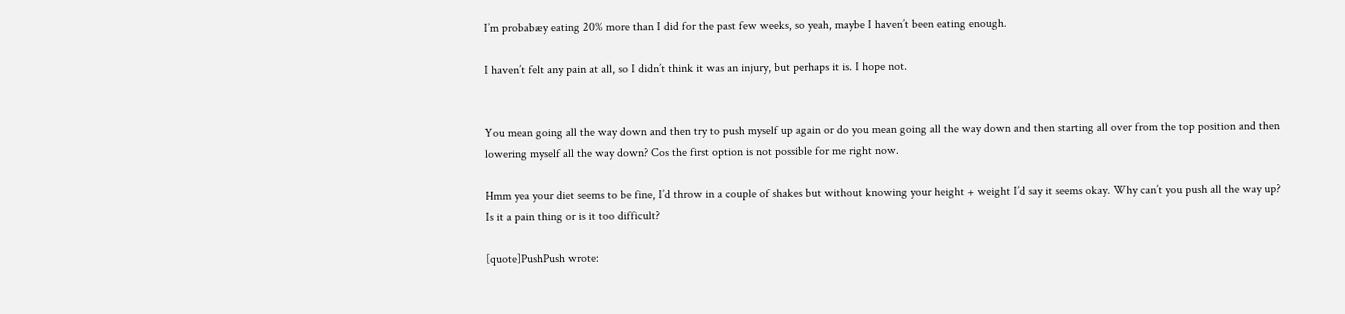I’m probabæy eating 20% more than I did for the past few weeks, so yeah, maybe I haven’t been eating enough.

I haven’t felt any pain at all, so I didn’t think it was an injury, but perhaps it is. I hope not.


You mean going all the way down and then try to push myself up again or do you mean going all the way down and then starting all over from the top position and then lowering myself all the way down? Cos the first option is not possible for me right now.

Hmm yea your diet seems to be fine, I’d throw in a couple of shakes but without knowing your height + weight I’d say it seems okay. Why can’t you push all the way up? Is it a pain thing or is it too difficult?

[quote]PushPush wrote: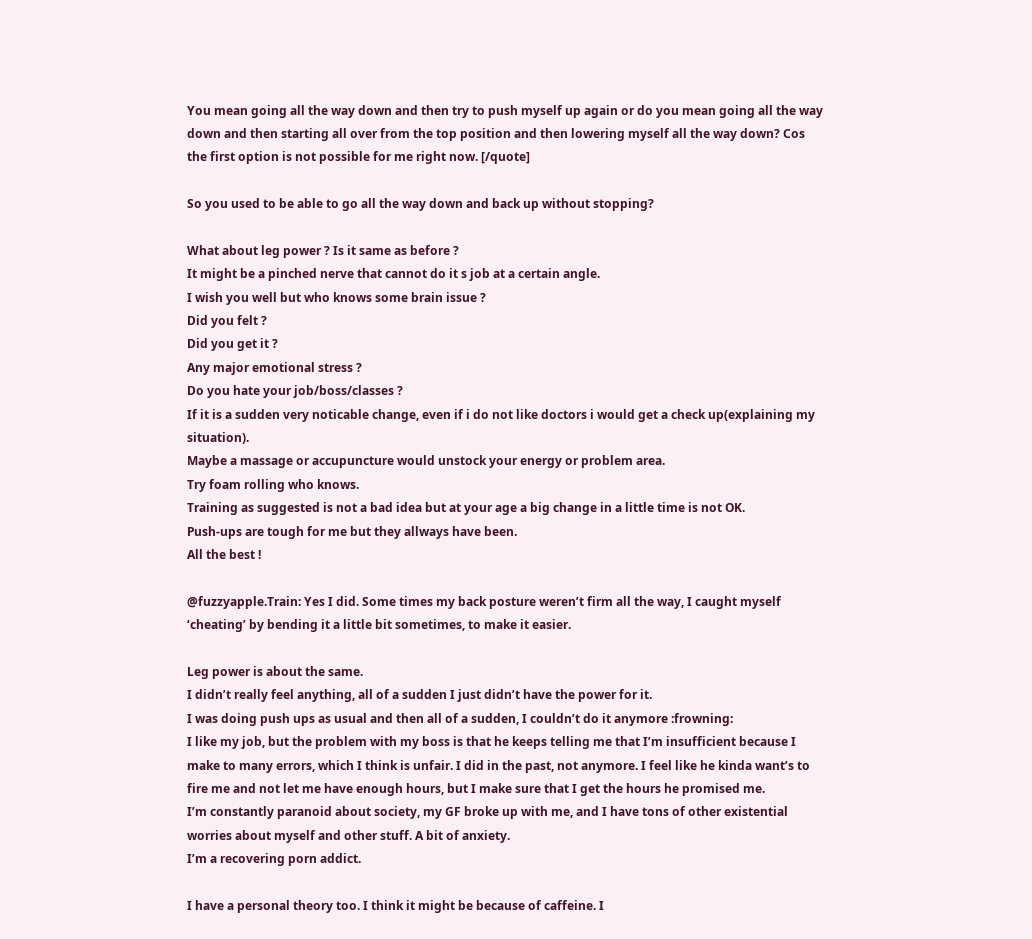You mean going all the way down and then try to push myself up again or do you mean going all the way down and then starting all over from the top position and then lowering myself all the way down? Cos the first option is not possible for me right now. [/quote]

So you used to be able to go all the way down and back up without stopping?

What about leg power ? Is it same as before ?
It might be a pinched nerve that cannot do it s job at a certain angle.
I wish you well but who knows some brain issue ?
Did you felt ?
Did you get it ?
Any major emotional stress ?
Do you hate your job/boss/classes ?
If it is a sudden very noticable change, even if i do not like doctors i would get a check up(explaining my situation).
Maybe a massage or accupuncture would unstock your energy or problem area.
Try foam rolling who knows.
Training as suggested is not a bad idea but at your age a big change in a little time is not OK.
Push-ups are tough for me but they allways have been.
All the best !

@fuzzyapple.Train: Yes I did. Some times my back posture weren’t firm all the way, I caught myself ‘cheating’ by bending it a little bit sometimes, to make it easier.

Leg power is about the same.
I didn’t really feel anything, all of a sudden I just didn’t have the power for it.
I was doing push ups as usual and then all of a sudden, I couldn’t do it anymore :frowning:
I like my job, but the problem with my boss is that he keeps telling me that I’m insufficient because I make to many errors, which I think is unfair. I did in the past, not anymore. I feel like he kinda want’s to fire me and not let me have enough hours, but I make sure that I get the hours he promised me.
I’m constantly paranoid about society, my GF broke up with me, and I have tons of other existential worries about myself and other stuff. A bit of anxiety.
I’m a recovering porn addict.

I have a personal theory too. I think it might be because of caffeine. I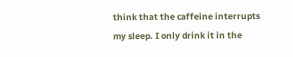think that the caffeine interrupts my sleep. I only drink it in the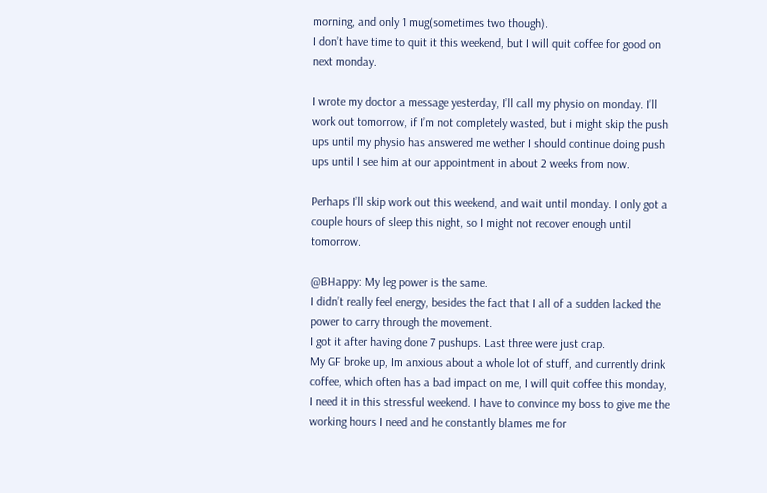morning, and only 1 mug(sometimes two though).
I don’t have time to quit it this weekend, but I will quit coffee for good on next monday.

I wrote my doctor a message yesterday, I’ll call my physio on monday. I’ll work out tomorrow, if I’m not completely wasted, but i might skip the push ups until my physio has answered me wether I should continue doing push ups until I see him at our appointment in about 2 weeks from now.

Perhaps I’ll skip work out this weekend, and wait until monday. I only got a couple hours of sleep this night, so I might not recover enough until tomorrow.

@BHappy: My leg power is the same.
I didn’t really feel energy, besides the fact that I all of a sudden lacked the power to carry through the movement.
I got it after having done 7 pushups. Last three were just crap.
My GF broke up, Im anxious about a whole lot of stuff, and currently drink coffee, which often has a bad impact on me, I will quit coffee this monday, I need it in this stressful weekend. I have to convince my boss to give me the working hours I need and he constantly blames me for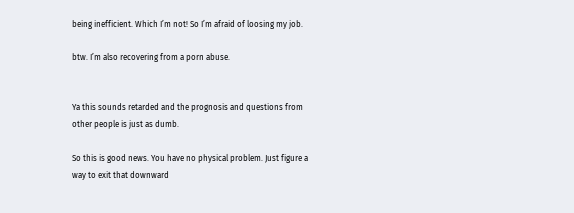being inefficient. Which I’m not! So I’m afraid of loosing my job.

btw. I’m also recovering from a porn abuse.


Ya this sounds retarded and the prognosis and questions from other people is just as dumb.

So this is good news. You have no physical problem. Just figure a way to exit that downward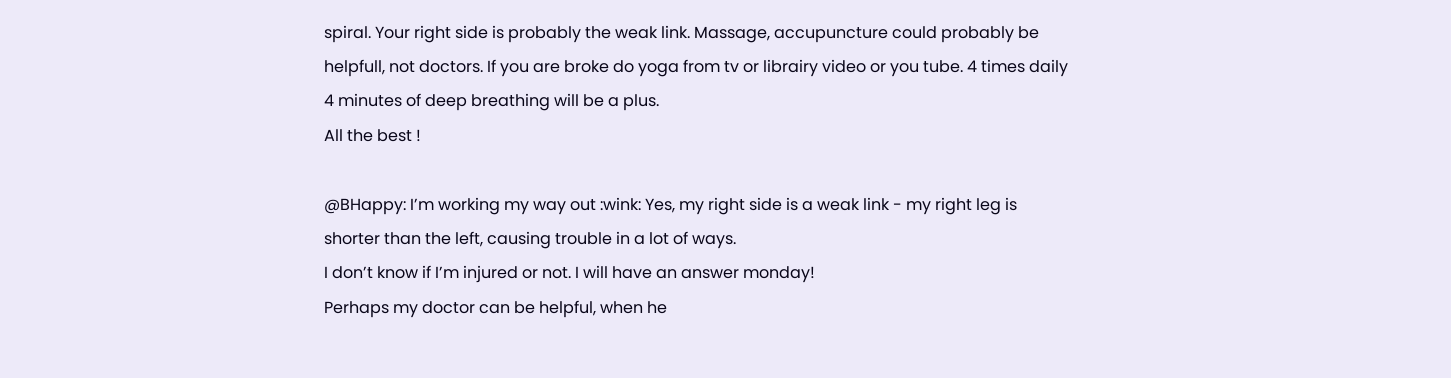spiral. Your right side is probably the weak link. Massage, accupuncture could probably be helpfull, not doctors. If you are broke do yoga from tv or librairy video or you tube. 4 times daily 4 minutes of deep breathing will be a plus.
All the best !

@BHappy: I’m working my way out :wink: Yes, my right side is a weak link - my right leg is shorter than the left, causing trouble in a lot of ways.
I don’t know if I’m injured or not. I will have an answer monday!
Perhaps my doctor can be helpful, when he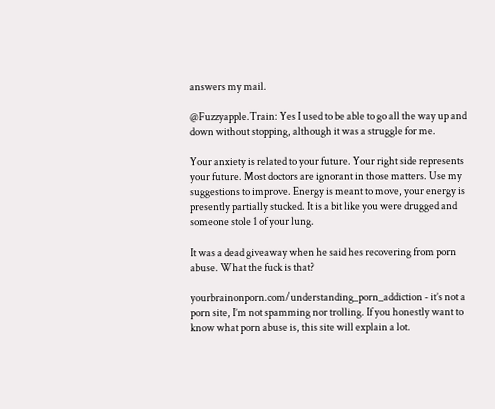answers my mail.

@Fuzzyapple.Train: Yes I used to be able to go all the way up and down without stopping, although it was a struggle for me.

Your anxiety is related to your future. Your right side represents your future. Most doctors are ignorant in those matters. Use my suggestions to improve. Energy is meant to move, your energy is presently partially stucked. It is a bit like you were drugged and someone stole 1 of your lung.

It was a dead giveaway when he said hes recovering from porn abuse. What the fuck is that?

yourbrainonporn.com/understanding_porn_addiction - it’s not a porn site, I’m not spamming nor trolling. If you honestly want to know what porn abuse is, this site will explain a lot.